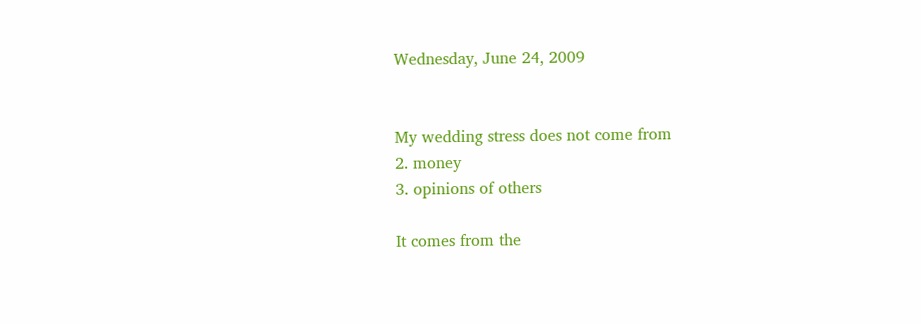Wednesday, June 24, 2009


My wedding stress does not come from
2. money
3. opinions of others

It comes from the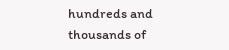hundreds and thousands of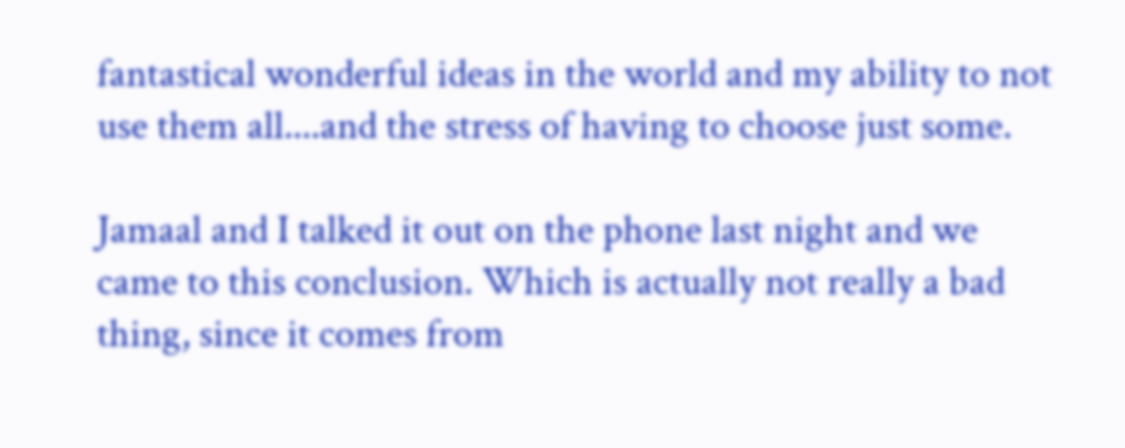fantastical wonderful ideas in the world and my ability to not use them all....and the stress of having to choose just some.

Jamaal and I talked it out on the phone last night and we came to this conclusion. Which is actually not really a bad thing, since it comes from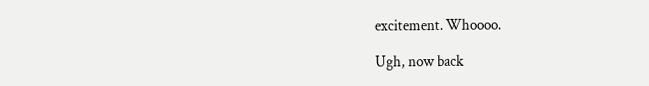excitement. Whoooo.

Ugh, now back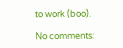to work (boo).

No comments: